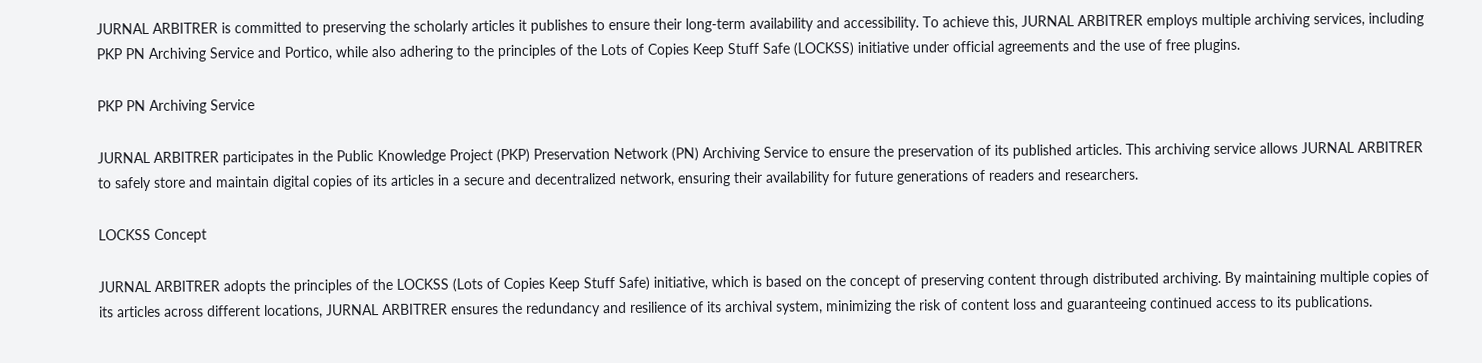JURNAL ARBITRER is committed to preserving the scholarly articles it publishes to ensure their long-term availability and accessibility. To achieve this, JURNAL ARBITRER employs multiple archiving services, including PKP PN Archiving Service and Portico, while also adhering to the principles of the Lots of Copies Keep Stuff Safe (LOCKSS) initiative under official agreements and the use of free plugins.

PKP PN Archiving Service

JURNAL ARBITRER participates in the Public Knowledge Project (PKP) Preservation Network (PN) Archiving Service to ensure the preservation of its published articles. This archiving service allows JURNAL ARBITRER to safely store and maintain digital copies of its articles in a secure and decentralized network, ensuring their availability for future generations of readers and researchers.

LOCKSS Concept

JURNAL ARBITRER adopts the principles of the LOCKSS (Lots of Copies Keep Stuff Safe) initiative, which is based on the concept of preserving content through distributed archiving. By maintaining multiple copies of its articles across different locations, JURNAL ARBITRER ensures the redundancy and resilience of its archival system, minimizing the risk of content loss and guaranteeing continued access to its publications.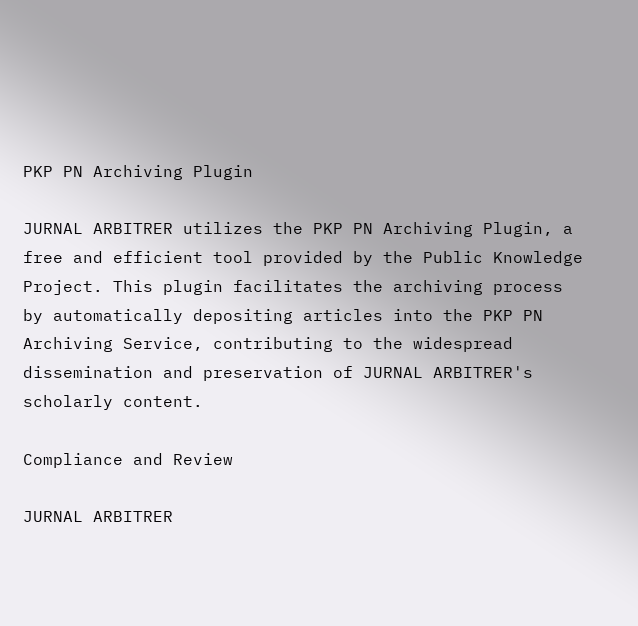PKP PN Archiving Plugin

JURNAL ARBITRER utilizes the PKP PN Archiving Plugin, a free and efficient tool provided by the Public Knowledge Project. This plugin facilitates the archiving process by automatically depositing articles into the PKP PN Archiving Service, contributing to the widespread dissemination and preservation of JURNAL ARBITRER's scholarly content.

Compliance and Review

JURNAL ARBITRER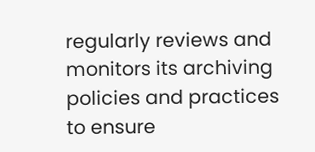regularly reviews and monitors its archiving policies and practices to ensure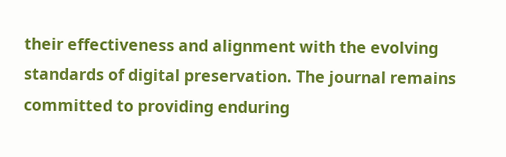their effectiveness and alignment with the evolving standards of digital preservation. The journal remains committed to providing enduring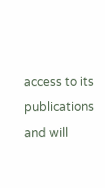access to its publications and will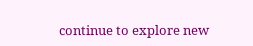continue to explore new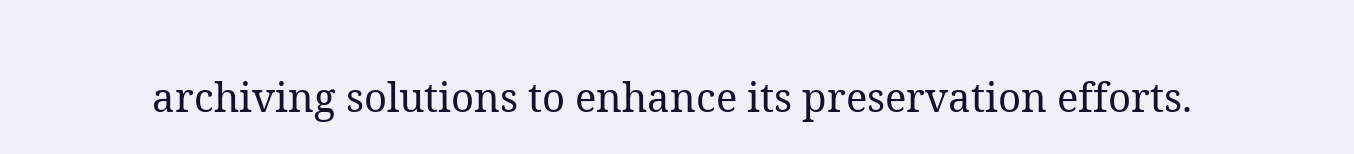archiving solutions to enhance its preservation efforts.